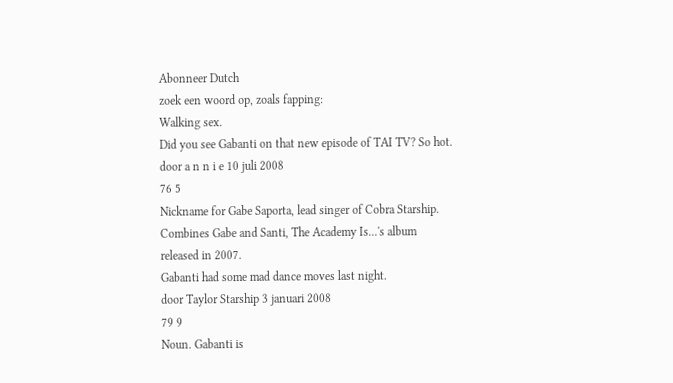Abonneer Dutch
zoek een woord op, zoals fapping:
Walking sex.
Did you see Gabanti on that new episode of TAI TV? So hot.
door a n n i e 10 juli 2008
76 5
Nickname for Gabe Saporta, lead singer of Cobra Starship. Combines Gabe and Santi, The Academy Is...'s album released in 2007.
Gabanti had some mad dance moves last night.
door Taylor Starship 3 januari 2008
79 9
Noun. Gabanti is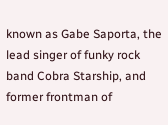known as Gabe Saporta, the lead singer of funky rock band Cobra Starship, and former frontman of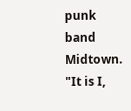punk band Midtown.
"It is I,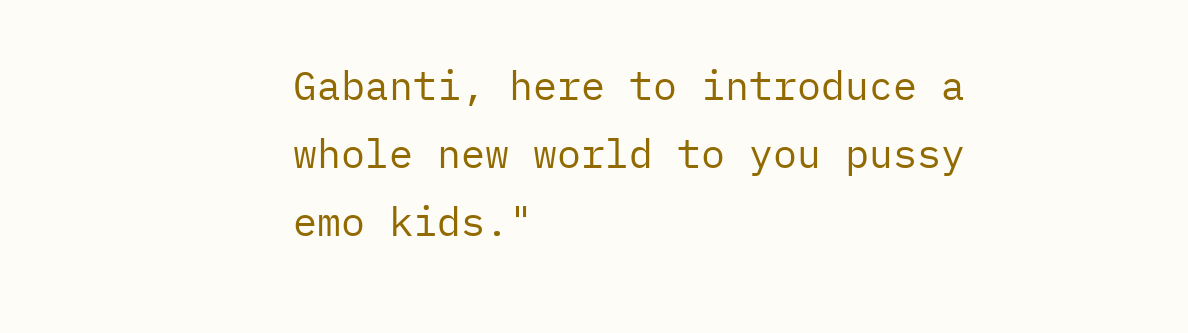Gabanti, here to introduce a whole new world to you pussy emo kids."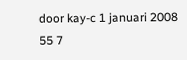door kay-c 1 januari 2008
55 7